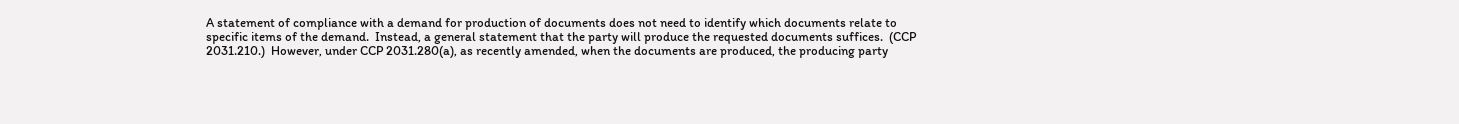A statement of compliance with a demand for production of documents does not need to identify which documents relate to specific items of the demand.  Instead, a general statement that the party will produce the requested documents suffices.  (CCP 2031.210.)  However, under CCP 2031.280(a), as recently amended, when the documents are produced, the producing party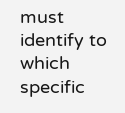must  identify to which specific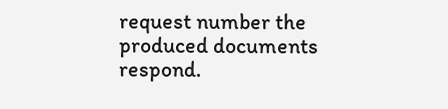request number the produced documents respond.